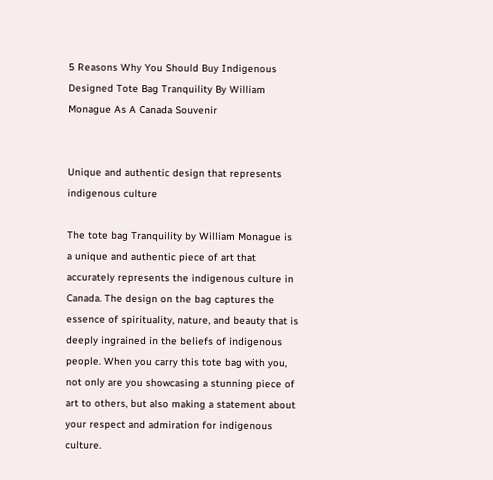5 Reasons Why You Should Buy Indigenous Designed Tote Bag Tranquility By William Monague As A Canada Souvenir


Unique and authentic design that represents indigenous culture

The tote bag Tranquility by William Monague is a unique and authentic piece of art that accurately represents the indigenous culture in Canada. The design on the bag captures the essence of spirituality, nature, and beauty that is deeply ingrained in the beliefs of indigenous people. When you carry this tote bag with you, not only are you showcasing a stunning piece of art to others, but also making a statement about your respect and admiration for indigenous culture.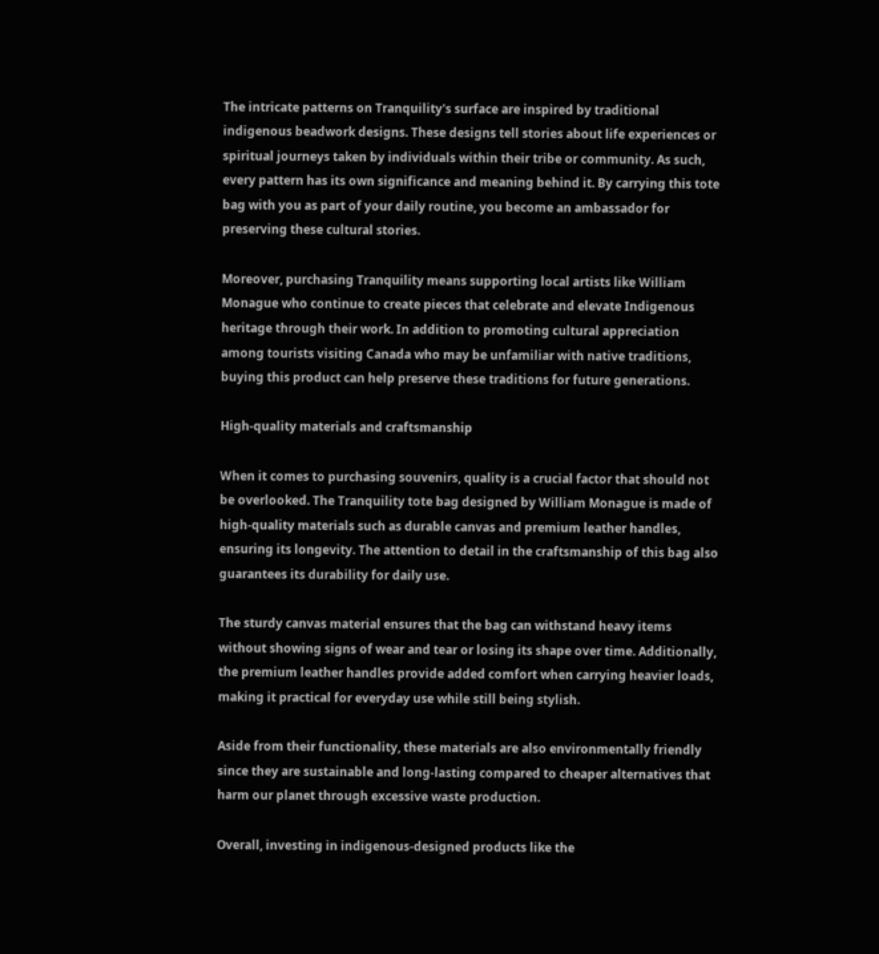The intricate patterns on Tranquility's surface are inspired by traditional indigenous beadwork designs. These designs tell stories about life experiences or spiritual journeys taken by individuals within their tribe or community. As such, every pattern has its own significance and meaning behind it. By carrying this tote bag with you as part of your daily routine, you become an ambassador for preserving these cultural stories.

Moreover, purchasing Tranquility means supporting local artists like William Monague who continue to create pieces that celebrate and elevate Indigenous heritage through their work. In addition to promoting cultural appreciation among tourists visiting Canada who may be unfamiliar with native traditions, buying this product can help preserve these traditions for future generations.

High-quality materials and craftsmanship

When it comes to purchasing souvenirs, quality is a crucial factor that should not be overlooked. The Tranquility tote bag designed by William Monague is made of high-quality materials such as durable canvas and premium leather handles, ensuring its longevity. The attention to detail in the craftsmanship of this bag also guarantees its durability for daily use.

The sturdy canvas material ensures that the bag can withstand heavy items without showing signs of wear and tear or losing its shape over time. Additionally, the premium leather handles provide added comfort when carrying heavier loads, making it practical for everyday use while still being stylish.

Aside from their functionality, these materials are also environmentally friendly since they are sustainable and long-lasting compared to cheaper alternatives that harm our planet through excessive waste production.

Overall, investing in indigenous-designed products like the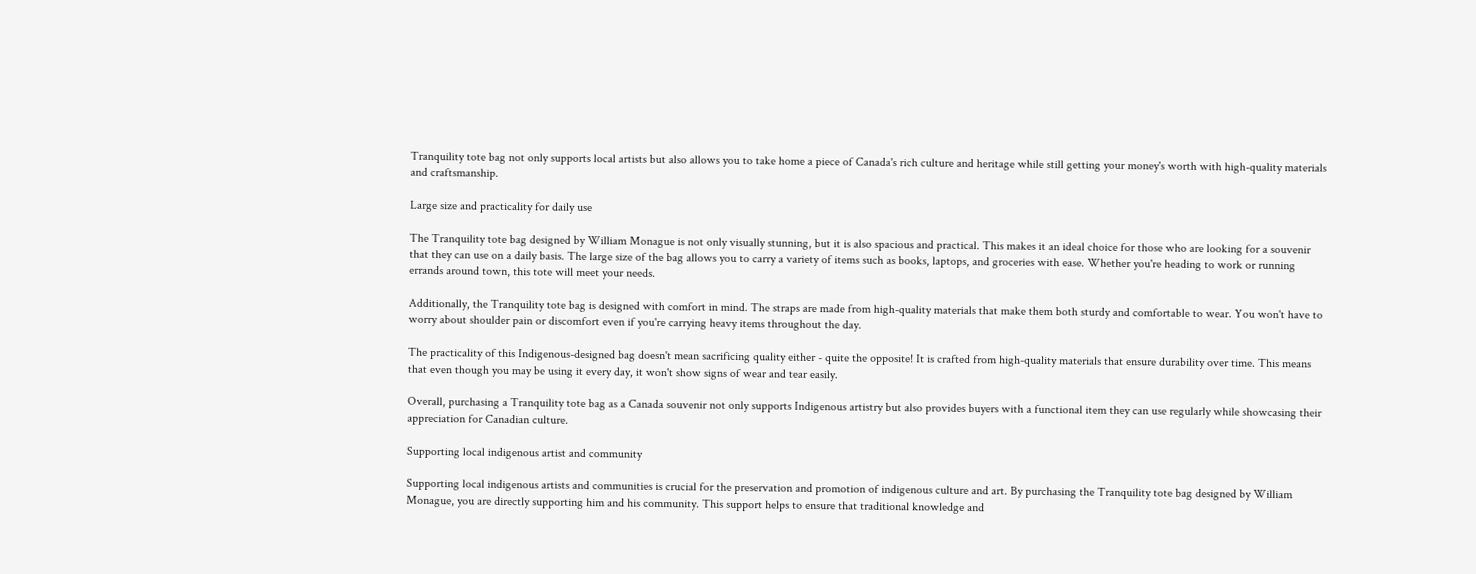Tranquility tote bag not only supports local artists but also allows you to take home a piece of Canada's rich culture and heritage while still getting your money's worth with high-quality materials and craftsmanship.

Large size and practicality for daily use

The Tranquility tote bag designed by William Monague is not only visually stunning, but it is also spacious and practical. This makes it an ideal choice for those who are looking for a souvenir that they can use on a daily basis. The large size of the bag allows you to carry a variety of items such as books, laptops, and groceries with ease. Whether you're heading to work or running errands around town, this tote will meet your needs.

Additionally, the Tranquility tote bag is designed with comfort in mind. The straps are made from high-quality materials that make them both sturdy and comfortable to wear. You won't have to worry about shoulder pain or discomfort even if you're carrying heavy items throughout the day.

The practicality of this Indigenous-designed bag doesn't mean sacrificing quality either - quite the opposite! It is crafted from high-quality materials that ensure durability over time. This means that even though you may be using it every day, it won't show signs of wear and tear easily.

Overall, purchasing a Tranquility tote bag as a Canada souvenir not only supports Indigenous artistry but also provides buyers with a functional item they can use regularly while showcasing their appreciation for Canadian culture.

Supporting local indigenous artist and community

Supporting local indigenous artists and communities is crucial for the preservation and promotion of indigenous culture and art. By purchasing the Tranquility tote bag designed by William Monague, you are directly supporting him and his community. This support helps to ensure that traditional knowledge and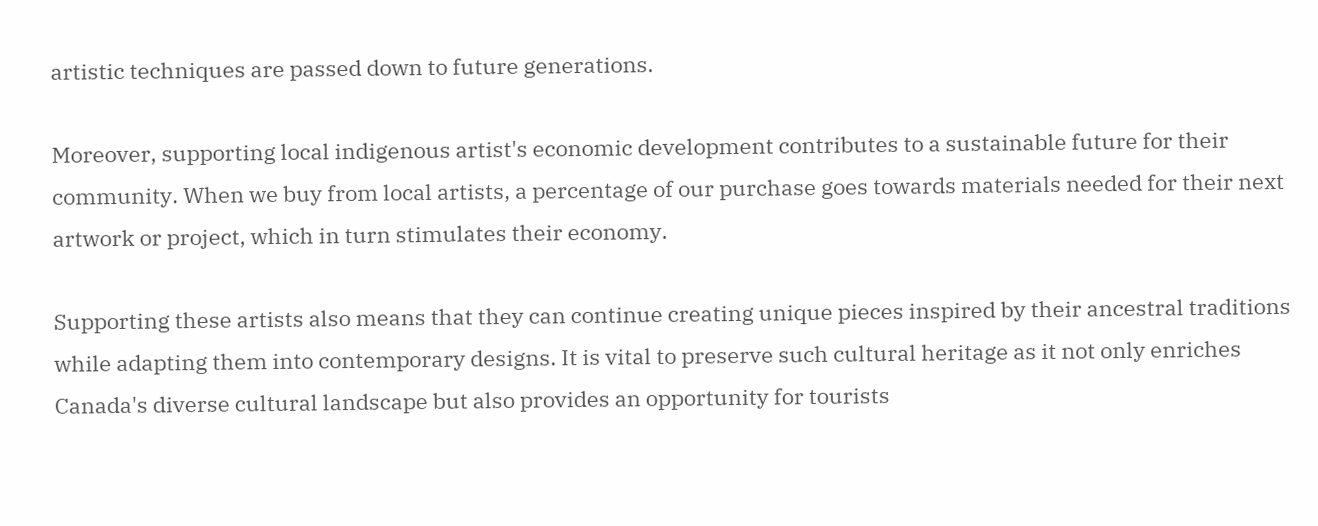artistic techniques are passed down to future generations.

Moreover, supporting local indigenous artist's economic development contributes to a sustainable future for their community. When we buy from local artists, a percentage of our purchase goes towards materials needed for their next artwork or project, which in turn stimulates their economy.

Supporting these artists also means that they can continue creating unique pieces inspired by their ancestral traditions while adapting them into contemporary designs. It is vital to preserve such cultural heritage as it not only enriches Canada's diverse cultural landscape but also provides an opportunity for tourists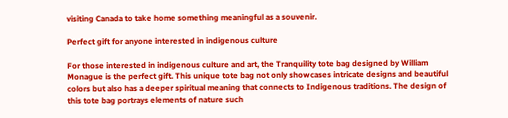visiting Canada to take home something meaningful as a souvenir.

Perfect gift for anyone interested in indigenous culture

For those interested in indigenous culture and art, the Tranquility tote bag designed by William Monague is the perfect gift. This unique tote bag not only showcases intricate designs and beautiful colors but also has a deeper spiritual meaning that connects to Indigenous traditions. The design of this tote bag portrays elements of nature such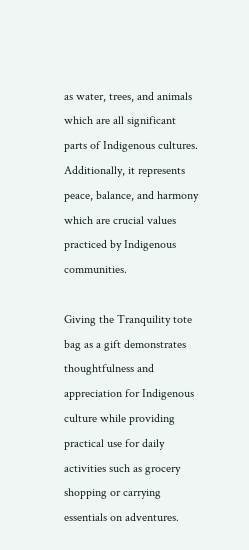as water, trees, and animals which are all significant parts of Indigenous cultures. Additionally, it represents peace, balance, and harmony which are crucial values practiced by Indigenous communities.

Giving the Tranquility tote bag as a gift demonstrates thoughtfulness and appreciation for Indigenous culture while providing practical use for daily activities such as grocery shopping or carrying essentials on adventures.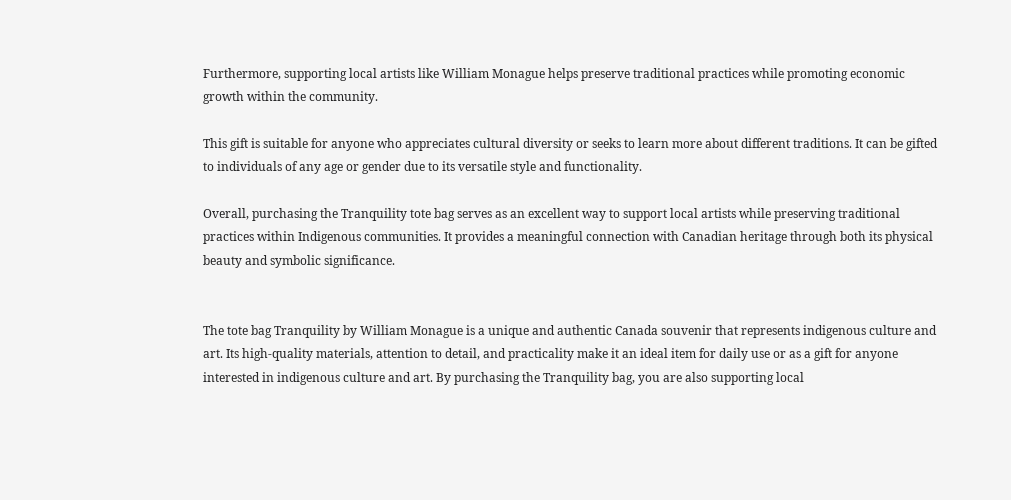Furthermore, supporting local artists like William Monague helps preserve traditional practices while promoting economic growth within the community.

This gift is suitable for anyone who appreciates cultural diversity or seeks to learn more about different traditions. It can be gifted to individuals of any age or gender due to its versatile style and functionality.

Overall, purchasing the Tranquility tote bag serves as an excellent way to support local artists while preserving traditional practices within Indigenous communities. It provides a meaningful connection with Canadian heritage through both its physical beauty and symbolic significance.


The tote bag Tranquility by William Monague is a unique and authentic Canada souvenir that represents indigenous culture and art. Its high-quality materials, attention to detail, and practicality make it an ideal item for daily use or as a gift for anyone interested in indigenous culture and art. By purchasing the Tranquility bag, you are also supporting local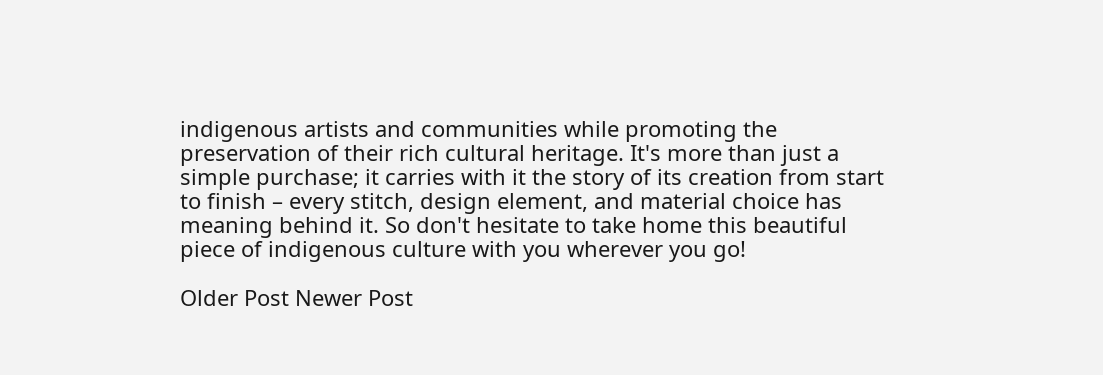indigenous artists and communities while promoting the preservation of their rich cultural heritage. It's more than just a simple purchase; it carries with it the story of its creation from start to finish – every stitch, design element, and material choice has meaning behind it. So don't hesitate to take home this beautiful piece of indigenous culture with you wherever you go!

Older Post Newer Post